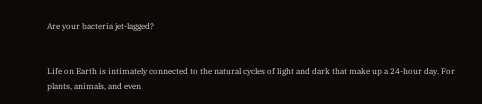Are your bacteria jet-lagged?


Life on Earth is intimately connected to the natural cycles of light and dark that make up a 24-hour day. For plants, animals, and even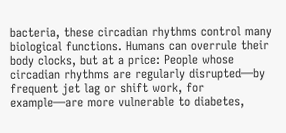bacteria, these circadian rhythms control many biological functions. Humans can overrule their body clocks, but at a price: People whose circadian rhythms are regularly disrupted—by frequent jet lag or shift work, for example—are more vulnerable to diabetes,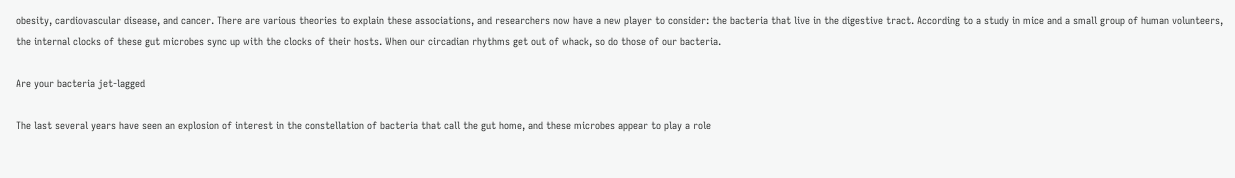obesity, cardiovascular disease, and cancer. There are various theories to explain these associations, and researchers now have a new player to consider: the bacteria that live in the digestive tract. According to a study in mice and a small group of human volunteers, the internal clocks of these gut microbes sync up with the clocks of their hosts. When our circadian rhythms get out of whack, so do those of our bacteria.

Are your bacteria jet-lagged

The last several years have seen an explosion of interest in the constellation of bacteria that call the gut home, and these microbes appear to play a role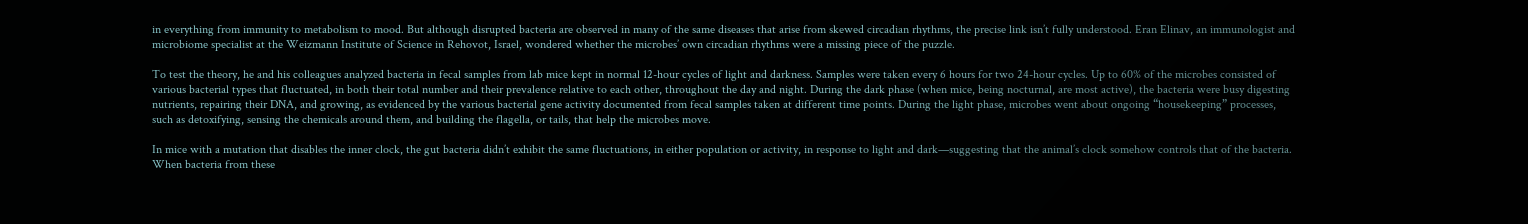in everything from immunity to metabolism to mood. But although disrupted bacteria are observed in many of the same diseases that arise from skewed circadian rhythms, the precise link isn’t fully understood. Eran Elinav, an immunologist and microbiome specialist at the Weizmann Institute of Science in Rehovot, Israel, wondered whether the microbes’ own circadian rhythms were a missing piece of the puzzle.

To test the theory, he and his colleagues analyzed bacteria in fecal samples from lab mice kept in normal 12-hour cycles of light and darkness. Samples were taken every 6 hours for two 24-hour cycles. Up to 60% of the microbes consisted of various bacterial types that fluctuated, in both their total number and their prevalence relative to each other, throughout the day and night. During the dark phase (when mice, being nocturnal, are most active), the bacteria were busy digesting nutrients, repairing their DNA, and growing, as evidenced by the various bacterial gene activity documented from fecal samples taken at different time points. During the light phase, microbes went about ongoing “housekeeping” processes, such as detoxifying, sensing the chemicals around them, and building the flagella, or tails, that help the microbes move.

In mice with a mutation that disables the inner clock, the gut bacteria didn’t exhibit the same fluctuations, in either population or activity, in response to light and dark—suggesting that the animal’s clock somehow controls that of the bacteria.  When bacteria from these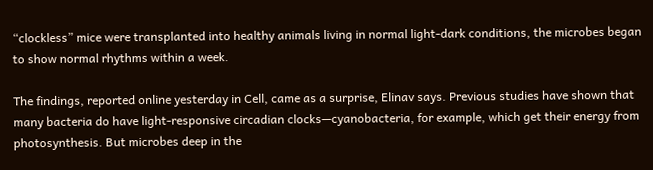“clockless” mice were transplanted into healthy animals living in normal light-dark conditions, the microbes began to show normal rhythms within a week.

The findings, reported online yesterday in Cell, came as a surprise, Elinav says. Previous studies have shown that many bacteria do have light-responsive circadian clocks—cyanobacteria, for example, which get their energy from photosynthesis. But microbes deep in the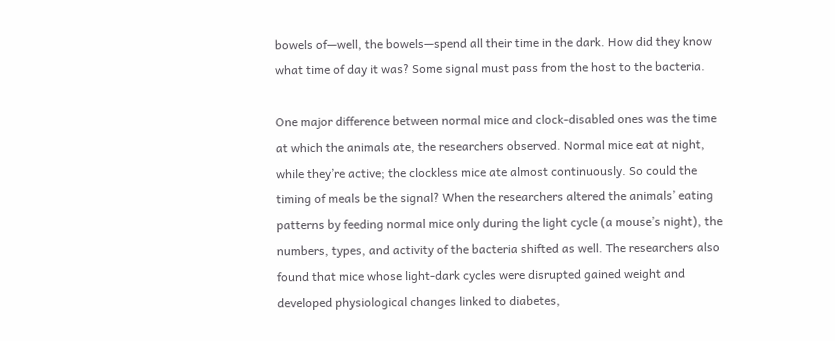bowels of—well, the bowels—spend all their time in the dark. How did they know what time of day it was? Some signal must pass from the host to the bacteria.

One major difference between normal mice and clock-disabled ones was the time at which the animals ate, the researchers observed. Normal mice eat at night, while they’re active; the clockless mice ate almost continuously. So could the timing of meals be the signal? When the researchers altered the animals’ eating patterns by feeding normal mice only during the light cycle (a mouse’s night), the numbers, types, and activity of the bacteria shifted as well. The researchers also found that mice whose light-dark cycles were disrupted gained weight and developed physiological changes linked to diabetes,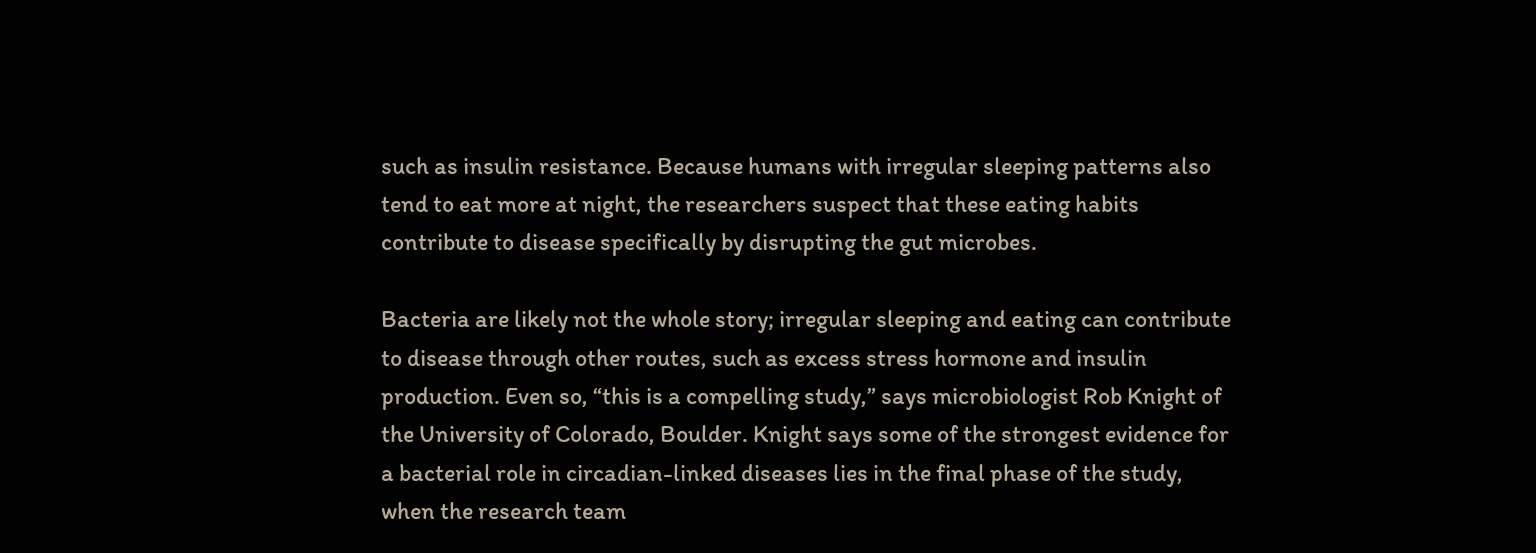such as insulin resistance. Because humans with irregular sleeping patterns also tend to eat more at night, the researchers suspect that these eating habits contribute to disease specifically by disrupting the gut microbes.

Bacteria are likely not the whole story; irregular sleeping and eating can contribute to disease through other routes, such as excess stress hormone and insulin production. Even so, “this is a compelling study,” says microbiologist Rob Knight of the University of Colorado, Boulder. Knight says some of the strongest evidence for a bacterial role in circadian-linked diseases lies in the final phase of the study, when the research team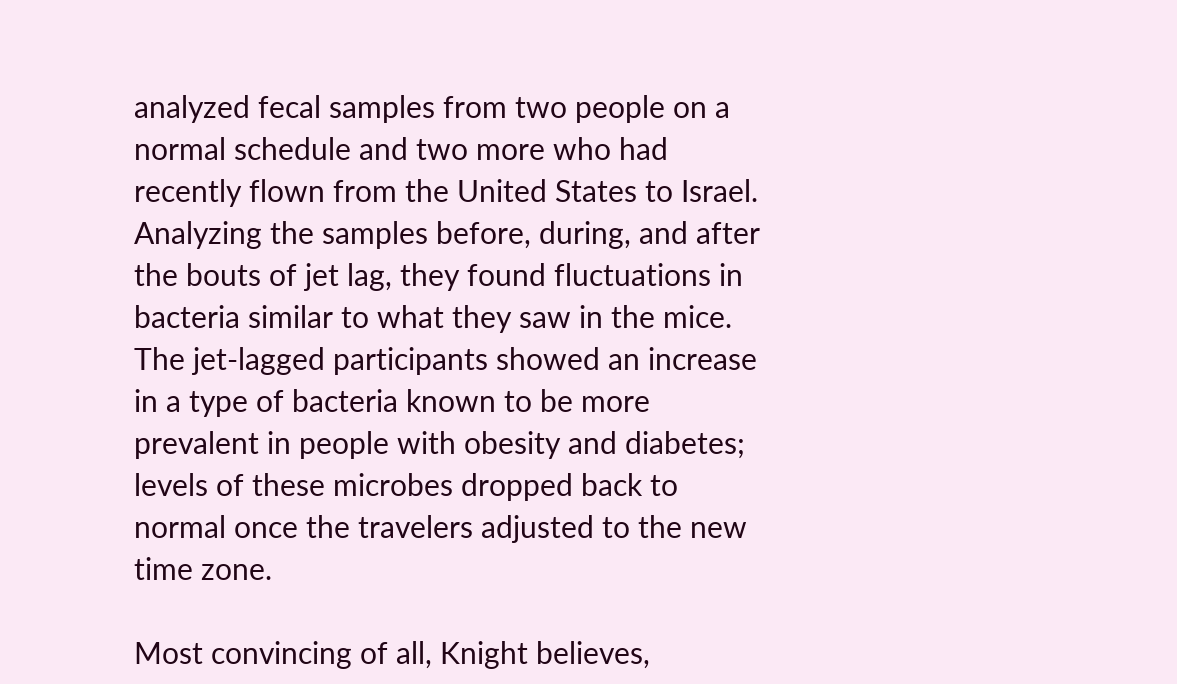analyzed fecal samples from two people on a normal schedule and two more who had recently flown from the United States to Israel. Analyzing the samples before, during, and after the bouts of jet lag, they found fluctuations in bacteria similar to what they saw in the mice. The jet-lagged participants showed an increase in a type of bacteria known to be more prevalent in people with obesity and diabetes; levels of these microbes dropped back to normal once the travelers adjusted to the new time zone.

Most convincing of all, Knight believes,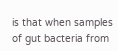is that when samples of gut bacteria from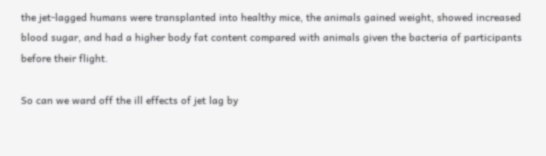the jet-lagged humans were transplanted into healthy mice, the animals gained weight, showed increased blood sugar, and had a higher body fat content compared with animals given the bacteria of participants before their flight.

So can we ward off the ill effects of jet lag by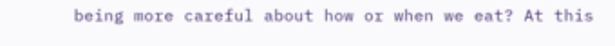being more careful about how or when we eat? At this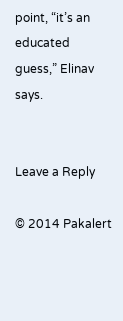point, “it’s an educated guess,” Elinav says.


Leave a Reply

© 2014 Pakalert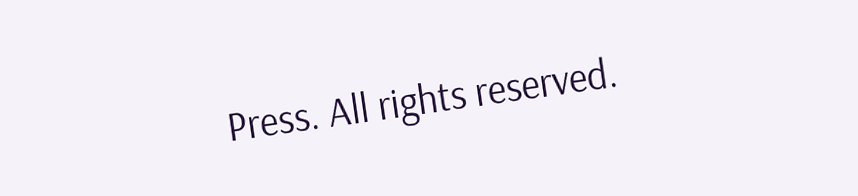Press. All rights reserved.